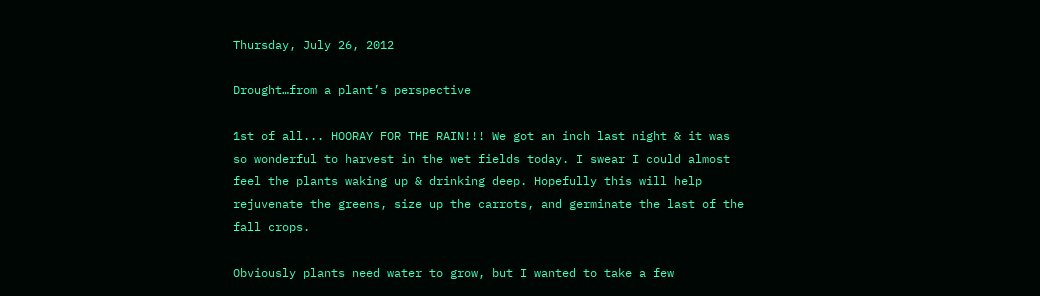Thursday, July 26, 2012

Drought…from a plant’s perspective

1st of all... HOORAY FOR THE RAIN!!! We got an inch last night & it was so wonderful to harvest in the wet fields today. I swear I could almost feel the plants waking up & drinking deep. Hopefully this will help rejuvenate the greens, size up the carrots, and germinate the last of the fall crops.

Obviously plants need water to grow, but I wanted to take a few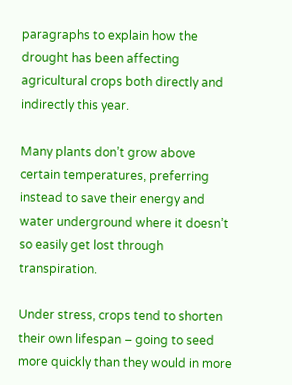paragraphs to explain how the drought has been affecting agricultural crops both directly and indirectly this year.

Many plants don’t grow above certain temperatures, preferring instead to save their energy and water underground where it doesn’t so easily get lost through transpiration.

Under stress, crops tend to shorten their own lifespan – going to seed more quickly than they would in more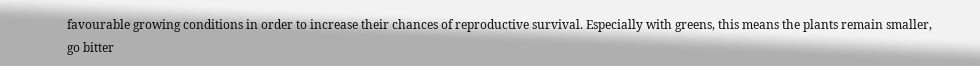favourable growing conditions in order to increase their chances of reproductive survival. Especially with greens, this means the plants remain smaller, go bitter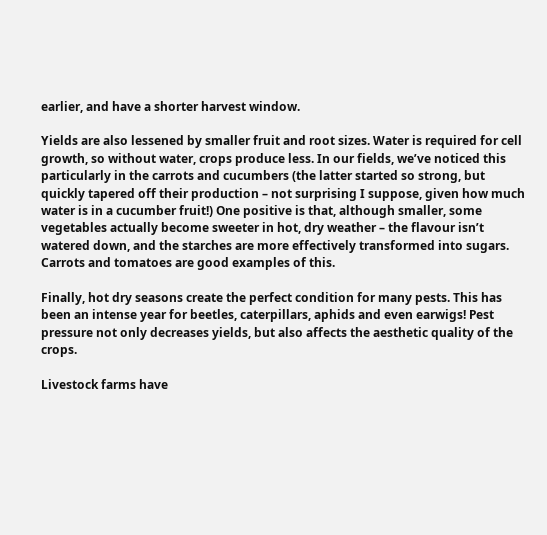earlier, and have a shorter harvest window.

Yields are also lessened by smaller fruit and root sizes. Water is required for cell growth, so without water, crops produce less. In our fields, we’ve noticed this particularly in the carrots and cucumbers (the latter started so strong, but quickly tapered off their production – not surprising I suppose, given how much water is in a cucumber fruit!) One positive is that, although smaller, some vegetables actually become sweeter in hot, dry weather – the flavour isn’t watered down, and the starches are more effectively transformed into sugars. Carrots and tomatoes are good examples of this.

Finally, hot dry seasons create the perfect condition for many pests. This has been an intense year for beetles, caterpillars, aphids and even earwigs! Pest pressure not only decreases yields, but also affects the aesthetic quality of the crops.

Livestock farms have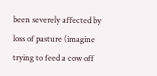been severely affected by loss of pasture (imagine trying to feed a cow off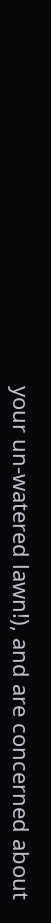your un-watered lawn!), and are concerned about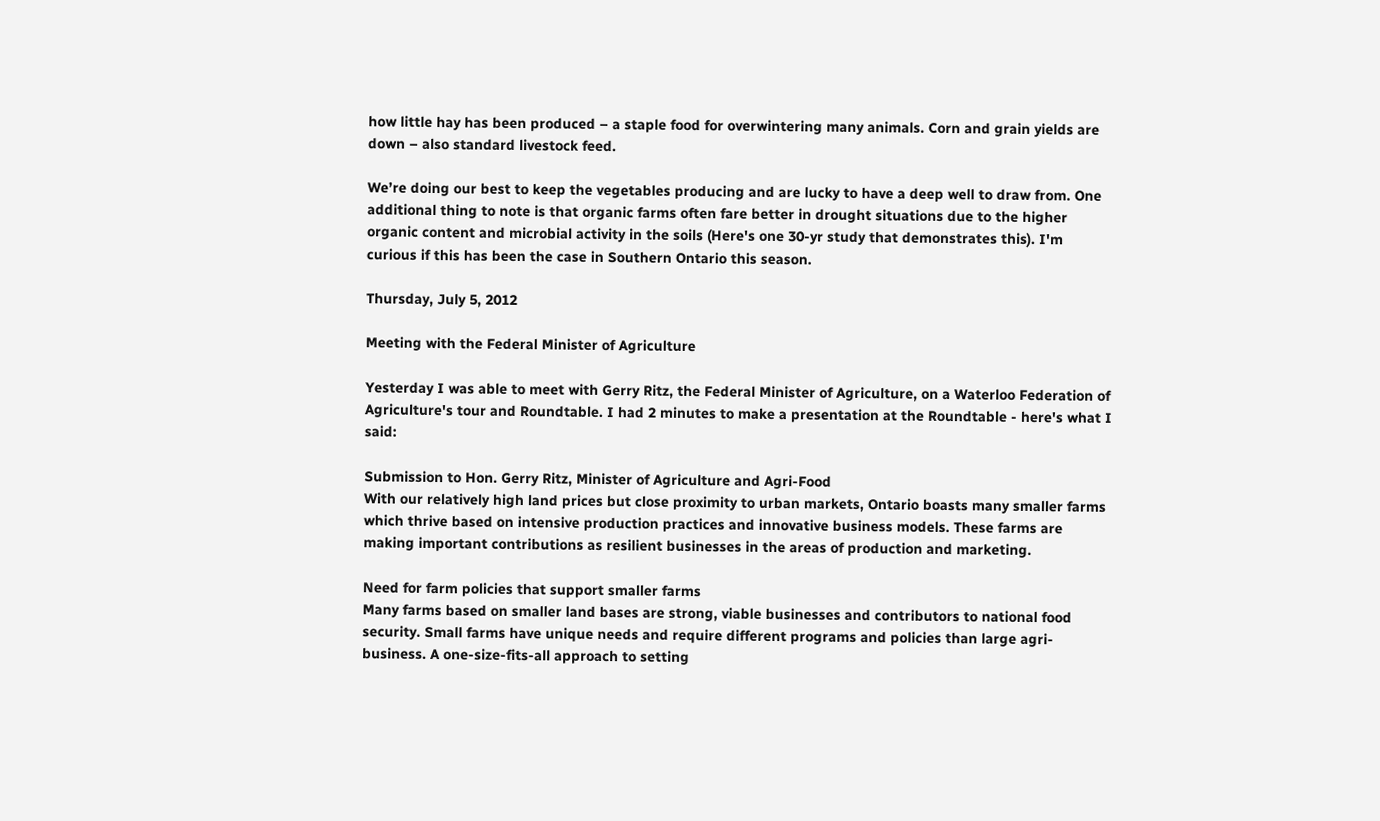how little hay has been produced – a staple food for overwintering many animals. Corn and grain yields are down – also standard livestock feed.

We’re doing our best to keep the vegetables producing and are lucky to have a deep well to draw from. One additional thing to note is that organic farms often fare better in drought situations due to the higher organic content and microbial activity in the soils (Here's one 30-yr study that demonstrates this). I'm curious if this has been the case in Southern Ontario this season.

Thursday, July 5, 2012

Meeting with the Federal Minister of Agriculture

Yesterday I was able to meet with Gerry Ritz, the Federal Minister of Agriculture, on a Waterloo Federation of Agriculture's tour and Roundtable. I had 2 minutes to make a presentation at the Roundtable - here's what I said:

Submission to Hon. Gerry Ritz, Minister of Agriculture and Agri-Food
With our relatively high land prices but close proximity to urban markets, Ontario boasts many smaller farms which thrive based on intensive production practices and innovative business models. These farms are making important contributions as resilient businesses in the areas of production and marketing.

Need for farm policies that support smaller farms
Many farms based on smaller land bases are strong, viable businesses and contributors to national food security. Small farms have unique needs and require different programs and policies than large agri-business. A one-size-fits-all approach to setting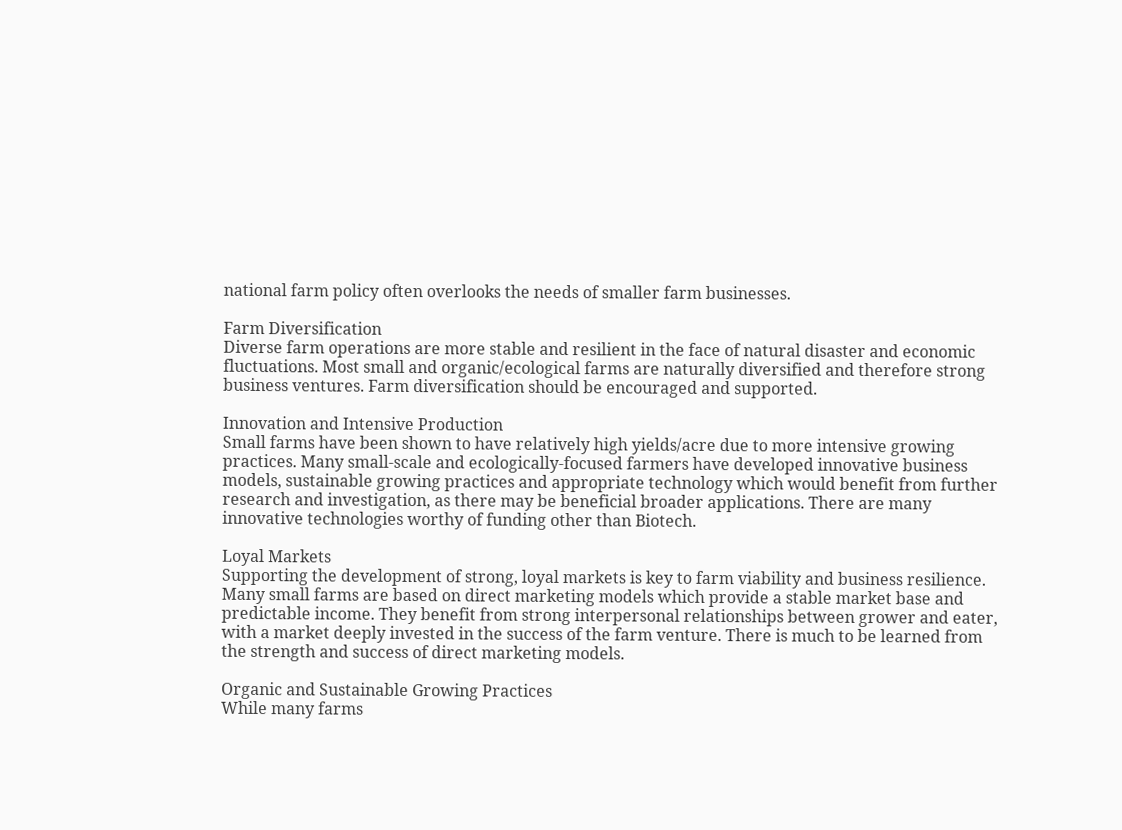national farm policy often overlooks the needs of smaller farm businesses.

Farm Diversification
Diverse farm operations are more stable and resilient in the face of natural disaster and economic fluctuations. Most small and organic/ecological farms are naturally diversified and therefore strong business ventures. Farm diversification should be encouraged and supported.

Innovation and Intensive Production
Small farms have been shown to have relatively high yields/acre due to more intensive growing practices. Many small-scale and ecologically-focused farmers have developed innovative business models, sustainable growing practices and appropriate technology which would benefit from further research and investigation, as there may be beneficial broader applications. There are many innovative technologies worthy of funding other than Biotech.

Loyal Markets
Supporting the development of strong, loyal markets is key to farm viability and business resilience. Many small farms are based on direct marketing models which provide a stable market base and predictable income. They benefit from strong interpersonal relationships between grower and eater, with a market deeply invested in the success of the farm venture. There is much to be learned from the strength and success of direct marketing models.

Organic and Sustainable Growing Practices
While many farms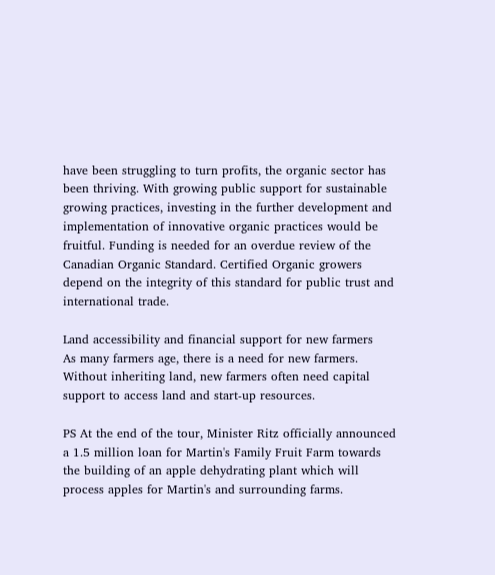have been struggling to turn profits, the organic sector has been thriving. With growing public support for sustainable growing practices, investing in the further development and implementation of innovative organic practices would be fruitful. Funding is needed for an overdue review of the Canadian Organic Standard. Certified Organic growers depend on the integrity of this standard for public trust and international trade.

Land accessibility and financial support for new farmers
As many farmers age, there is a need for new farmers. Without inheriting land, new farmers often need capital support to access land and start-up resources.

PS At the end of the tour, Minister Ritz officially announced a 1.5 million loan for Martin's Family Fruit Farm towards the building of an apple dehydrating plant which will process apples for Martin's and surrounding farms.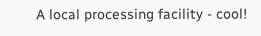A local processing facility - cool!